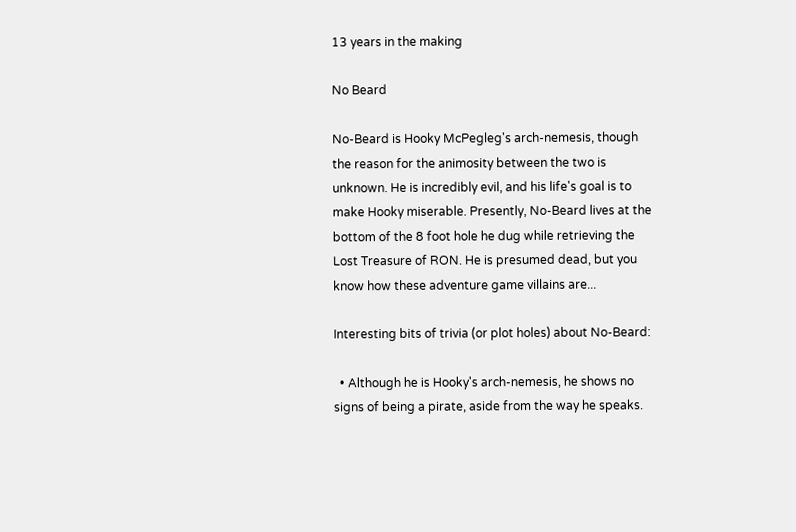13 years in the making

No Beard

No-Beard is Hooky McPegleg's arch-nemesis, though the reason for the animosity between the two is unknown. He is incredibly evil, and his life's goal is to make Hooky miserable. Presently, No-Beard lives at the bottom of the 8 foot hole he dug while retrieving the Lost Treasure of RON. He is presumed dead, but you know how these adventure game villains are...

Interesting bits of trivia (or plot holes) about No-Beard:

  • Although he is Hooky's arch-nemesis, he shows no signs of being a pirate, aside from the way he speaks.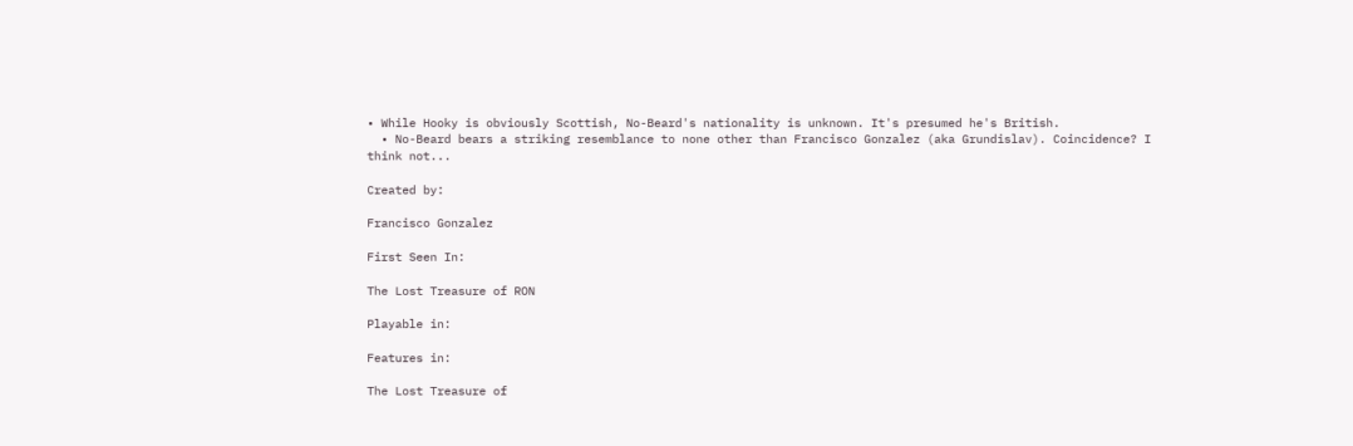• While Hooky is obviously Scottish, No-Beard's nationality is unknown. It's presumed he's British.
  • No-Beard bears a striking resemblance to none other than Francisco Gonzalez (aka Grundislav). Coincidence? I think not...

Created by:

Francisco Gonzalez

First Seen In:

The Lost Treasure of RON

Playable in:

Features in:

The Lost Treasure of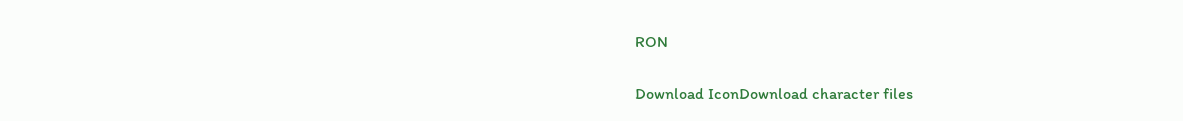RON


Download IconDownload character files